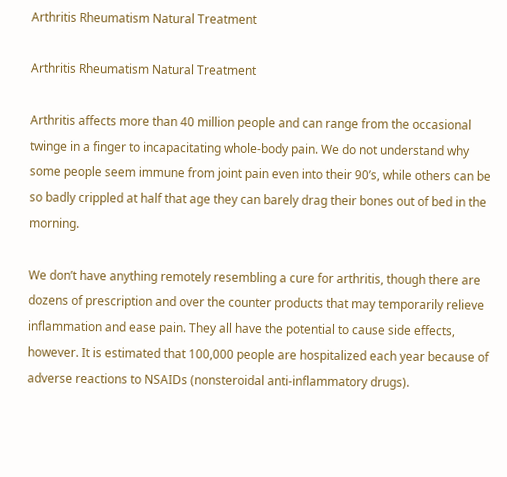Arthritis Rheumatism Natural Treatment

Arthritis Rheumatism Natural Treatment

Arthritis affects more than 40 million people and can range from the occasional twinge in a finger to incapacitating whole-body pain. We do not understand why some people seem immune from joint pain even into their 90’s, while others can be so badly crippled at half that age they can barely drag their bones out of bed in the morning.

We don’t have anything remotely resembling a cure for arthritis, though there are dozens of prescription and over the counter products that may temporarily relieve inflammation and ease pain. They all have the potential to cause side effects, however. It is estimated that 100,000 people are hospitalized each year because of adverse reactions to NSAIDs (nonsteroidal anti-inflammatory drugs).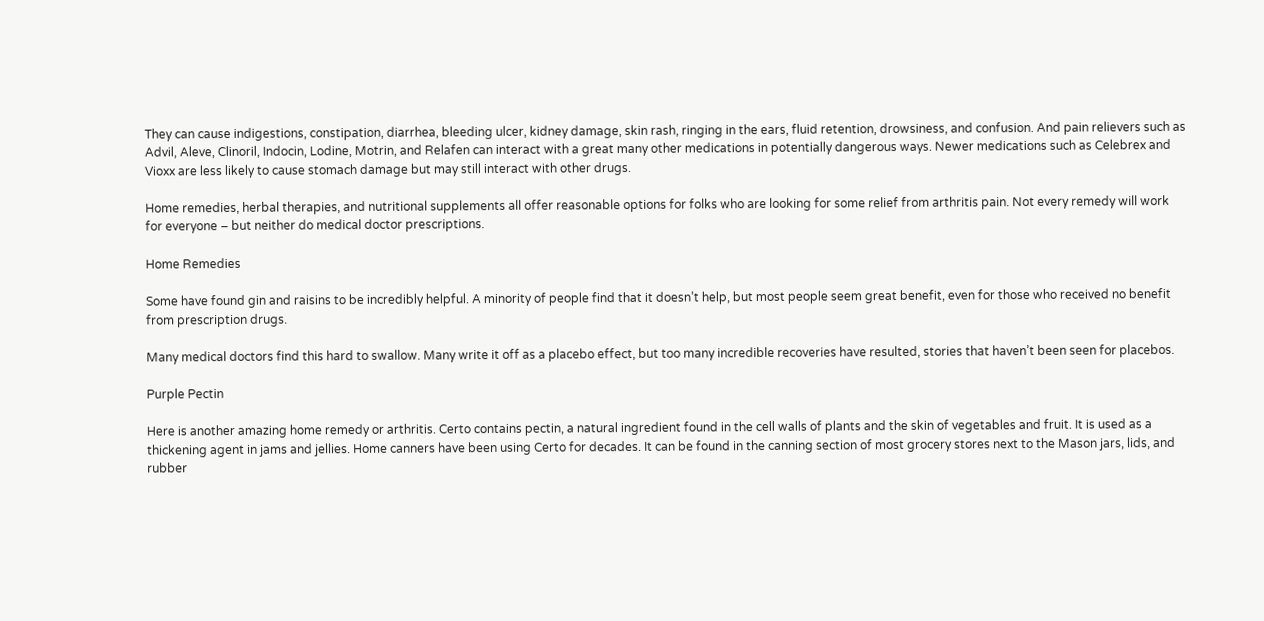They can cause indigestions, constipation, diarrhea, bleeding ulcer, kidney damage, skin rash, ringing in the ears, fluid retention, drowsiness, and confusion. And pain relievers such as Advil, Aleve, Clinoril, Indocin, Lodine, Motrin, and Relafen can interact with a great many other medications in potentially dangerous ways. Newer medications such as Celebrex and Vioxx are less likely to cause stomach damage but may still interact with other drugs.

Home remedies, herbal therapies, and nutritional supplements all offer reasonable options for folks who are looking for some relief from arthritis pain. Not every remedy will work for everyone – but neither do medical doctor prescriptions.

Home Remedies

Some have found gin and raisins to be incredibly helpful. A minority of people find that it doesn’t help, but most people seem great benefit, even for those who received no benefit from prescription drugs.

Many medical doctors find this hard to swallow. Many write it off as a placebo effect, but too many incredible recoveries have resulted, stories that haven’t been seen for placebos.

Purple Pectin

Here is another amazing home remedy or arthritis. Certo contains pectin, a natural ingredient found in the cell walls of plants and the skin of vegetables and fruit. It is used as a thickening agent in jams and jellies. Home canners have been using Certo for decades. It can be found in the canning section of most grocery stores next to the Mason jars, lids, and rubber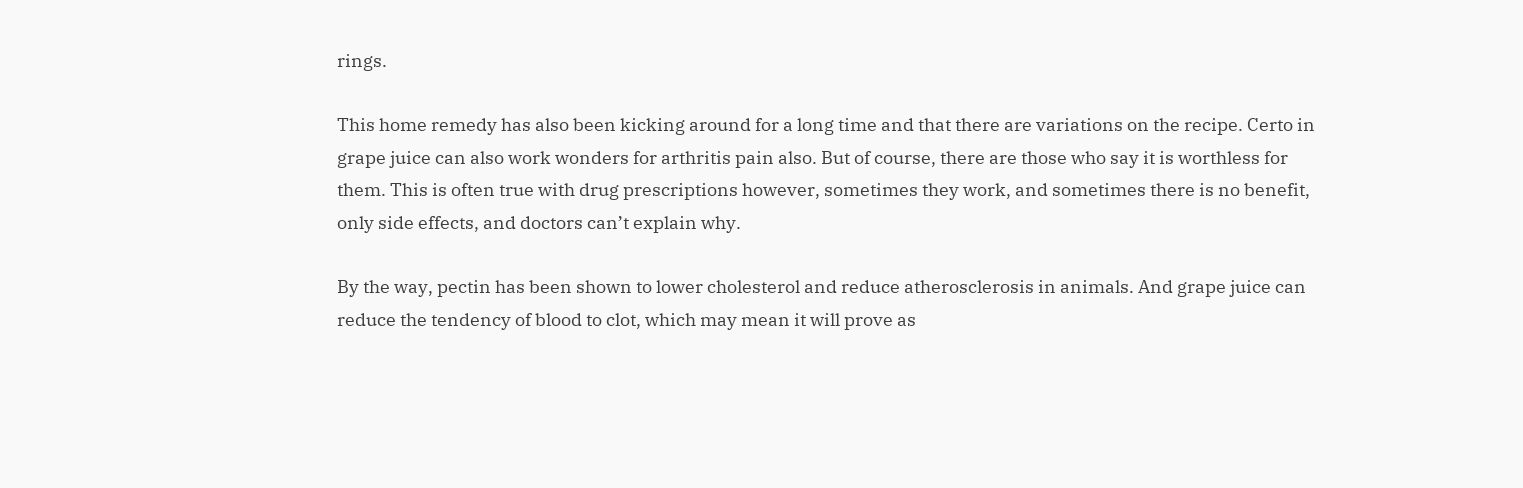rings.

This home remedy has also been kicking around for a long time and that there are variations on the recipe. Certo in grape juice can also work wonders for arthritis pain also. But of course, there are those who say it is worthless for them. This is often true with drug prescriptions however, sometimes they work, and sometimes there is no benefit, only side effects, and doctors can’t explain why.

By the way, pectin has been shown to lower cholesterol and reduce atherosclerosis in animals. And grape juice can reduce the tendency of blood to clot, which may mean it will prove as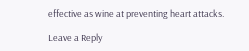effective as wine at preventing heart attacks.

Leave a Reply